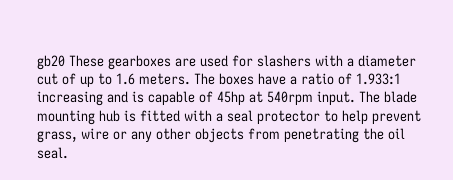gb20 These gearboxes are used for slashers with a diameter cut of up to 1.6 meters. The boxes have a ratio of 1.933:1 increasing and is capable of 45hp at 540rpm input. The blade mounting hub is fitted with a seal protector to help prevent grass, wire or any other objects from penetrating the oil seal.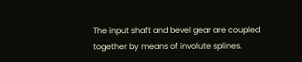The input shaft and bevel gear are coupled together by means of involute splines.